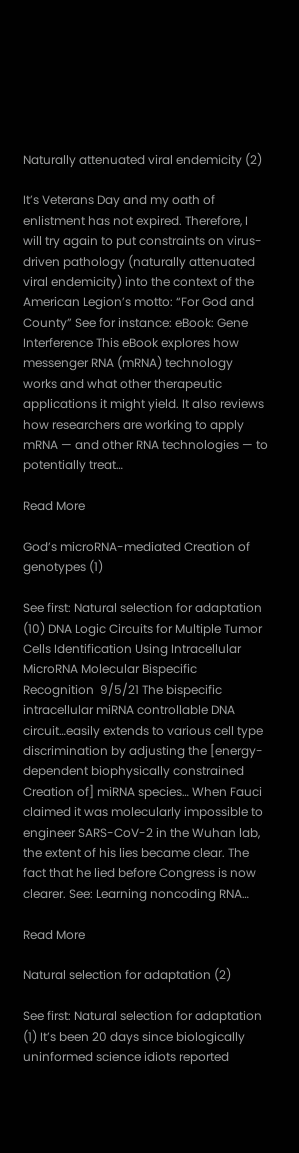Naturally attenuated viral endemicity (2)

It’s Veterans Day and my oath of enlistment has not expired. Therefore, I will try again to put constraints on virus-driven pathology (naturally attenuated viral endemicity) into the context of the American Legion’s motto: “For God and County” See for instance: eBook: Gene Interference This eBook explores how messenger RNA (mRNA) technology works and what other therapeutic applications it might yield. It also reviews how researchers are working to apply mRNA — and other RNA technologies — to potentially treat…

Read More

God’s microRNA-mediated Creation of genotypes (1)

See first: Natural selection for adaptation (10) DNA Logic Circuits for Multiple Tumor Cells Identification Using Intracellular MicroRNA Molecular Bispecific Recognition  9/5/21 The bispecific intracellular miRNA controllable DNA circuit…easily extends to various cell type discrimination by adjusting the [energy-dependent biophysically constrained Creation of] miRNA species… When Fauci claimed it was molecularly impossible to engineer SARS-CoV-2 in the Wuhan lab, the extent of his lies became clear. The fact that he lied before Congress is now clearer. See: Learning noncoding RNA…

Read More

Natural selection for adaptation (2)

See first: Natural selection for adaptation (1) It’s been 20 days since biologically uninformed science idiots reported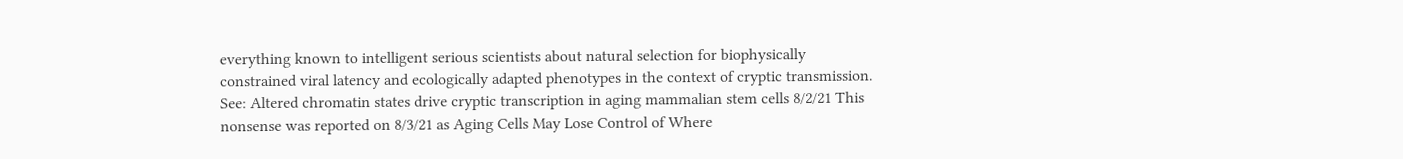everything known to intelligent serious scientists about natural selection for biophysically constrained viral latency and ecologically adapted phenotypes in the context of cryptic transmission. See: Altered chromatin states drive cryptic transcription in aging mammalian stem cells 8/2/21 This nonsense was reported on 8/3/21 as Aging Cells May Lose Control of Where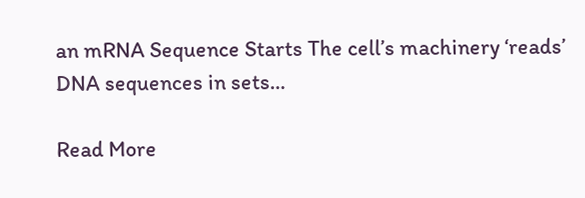an mRNA Sequence Starts The cell’s machinery ‘reads’ DNA sequences in sets…

Read More